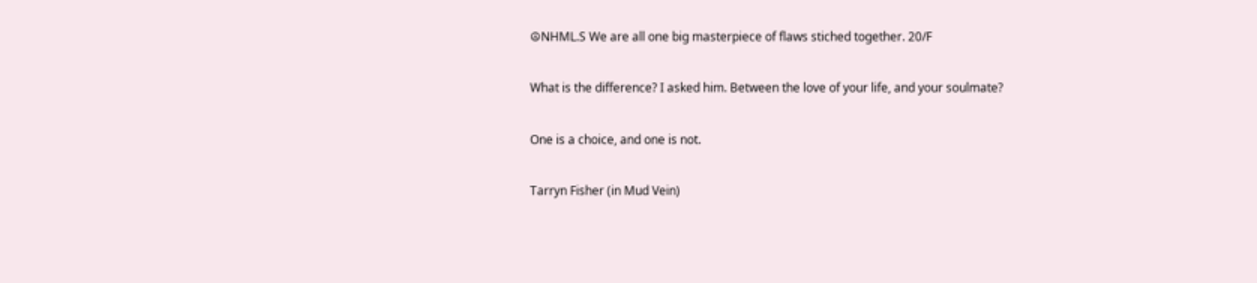☮NHML.S We are all one big masterpiece of flaws stiched together. 20/F

What is the difference? I asked him. Between the love of your life, and your soulmate?

One is a choice, and one is not.

Tarryn Fisher (in Mud Vein)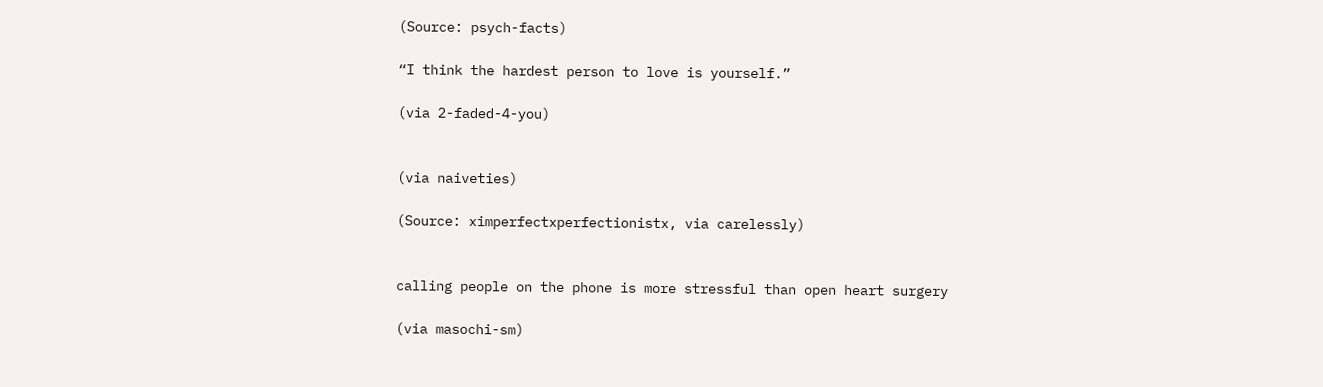(Source: psych-facts)

“I think the hardest person to love is yourself.”

(via 2-faded-4-you)


(via naiveties)

(Source: ximperfectxperfectionistx, via carelessly)


calling people on the phone is more stressful than open heart surgery

(via masochi-sm)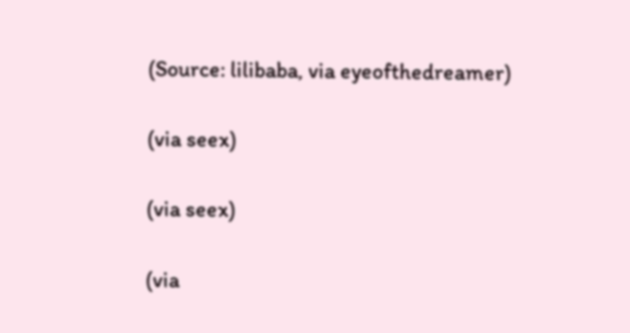(Source: lilibaba, via eyeofthedreamer)

(via seex)

(via seex)

(via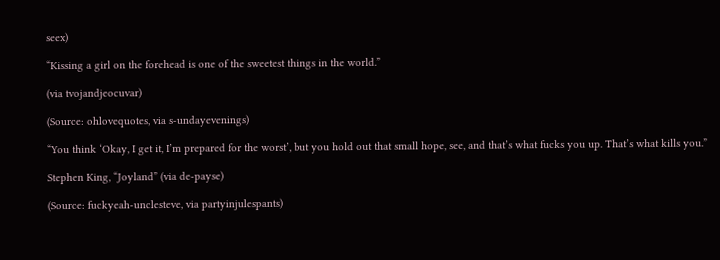seex)

“Kissing a girl on the forehead is one of the sweetest things in the world.”

(via tvojandjeocuvar)

(Source: ohlovequotes, via s-undayevenings)

“You think ‘Okay, I get it, I’m prepared for the worst’, but you hold out that small hope, see, and that’s what fucks you up. That’s what kills you.”

Stephen King, “Joyland” (via de-payse)

(Source: fuckyeah-unclesteve, via partyinjulespants)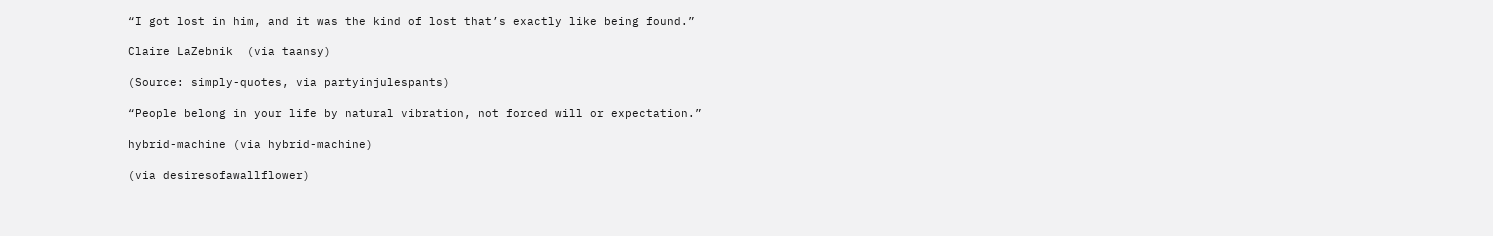“I got lost in him, and it was the kind of lost that’s exactly like being found.”

Claire LaZebnik  (via taansy)

(Source: simply-quotes, via partyinjulespants)

“People belong in your life by natural vibration, not forced will or expectation.”

hybrid-machine (via hybrid-machine)

(via desiresofawallflower)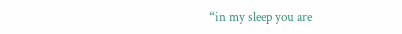“in my sleep you are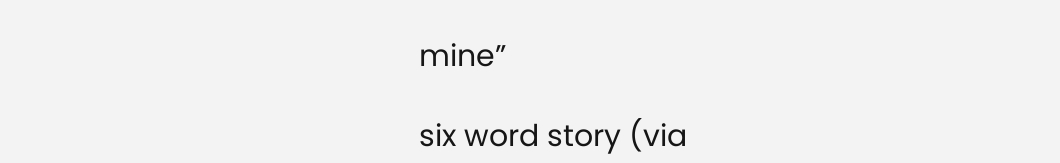mine”

six word story (via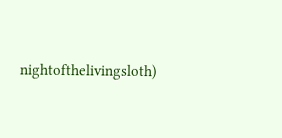nightofthelivingsloth)